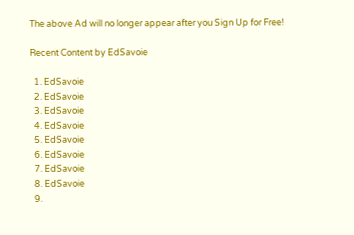The above Ad will no longer appear after you Sign Up for Free!

Recent Content by EdSavoie

  1. EdSavoie
  2. EdSavoie
  3. EdSavoie
  4. EdSavoie
  5. EdSavoie
  6. EdSavoie
  7. EdSavoie
  8. EdSavoie
  9.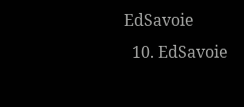EdSavoie
  10. EdSavoie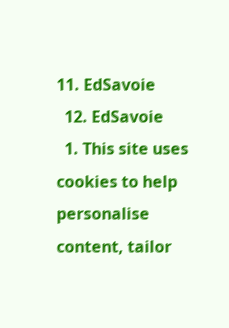11. EdSavoie
  12. EdSavoie
  1. This site uses cookies to help personalise content, tailor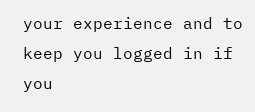your experience and to keep you logged in if you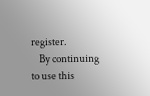register.
    By continuing to use this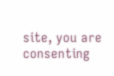site, you are consenting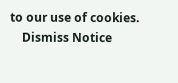to our use of cookies.
    Dismiss Notice